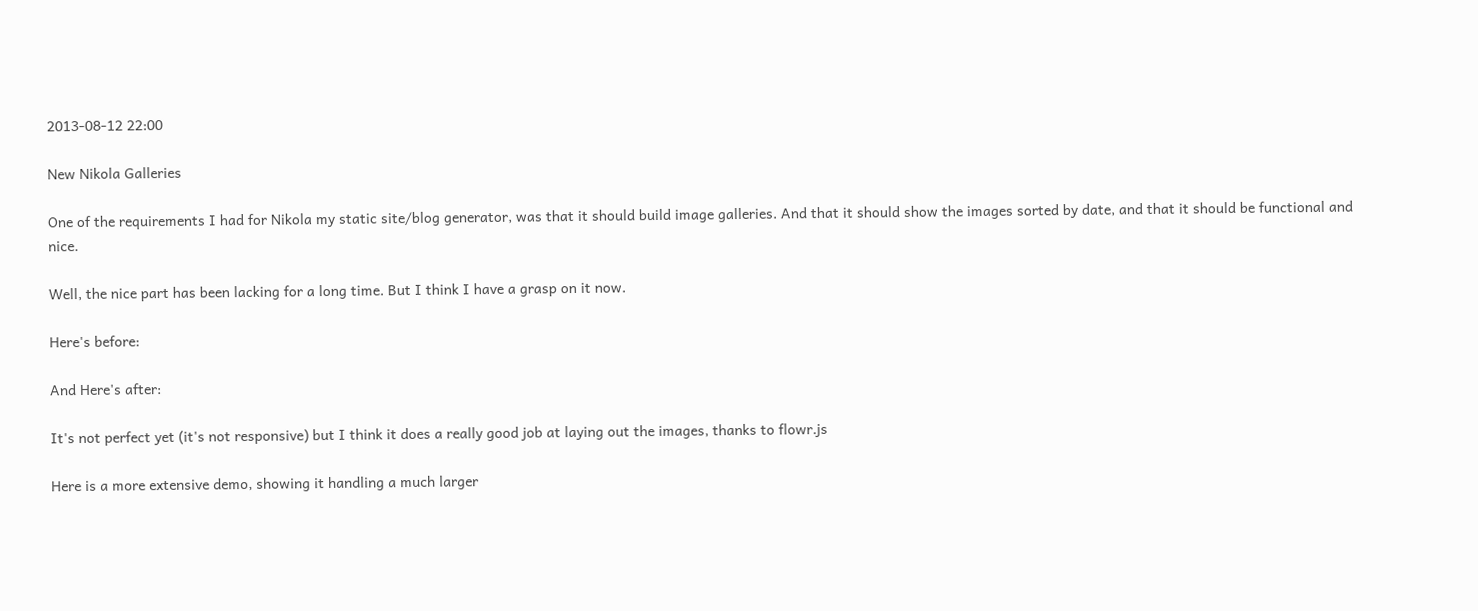2013-08-12 22:00

New Nikola Galleries

One of the requirements I had for Nikola my static site/blog generator, was that it should build image galleries. And that it should show the images sorted by date, and that it should be functional and nice.

Well, the nice part has been lacking for a long time. But I think I have a grasp on it now.

Here's before:

And Here's after:

It's not perfect yet (it's not responsive) but I think it does a really good job at laying out the images, thanks to flowr.js

Here is a more extensive demo, showing it handling a much larger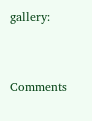gallery:


Comments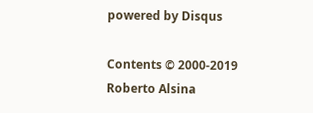powered by Disqus

Contents © 2000-2019 Roberto Alsina